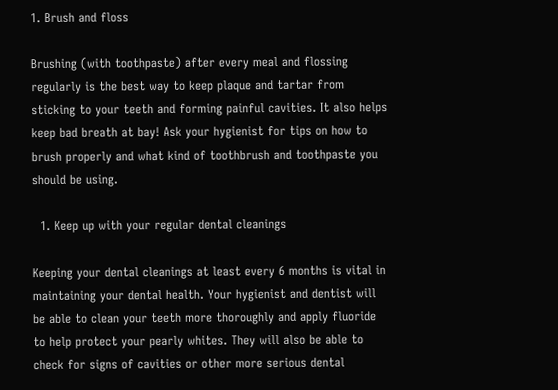1. Brush and floss

Brushing (with toothpaste) after every meal and flossing regularly is the best way to keep plaque and tartar from sticking to your teeth and forming painful cavities. It also helps keep bad breath at bay! Ask your hygienist for tips on how to brush properly and what kind of toothbrush and toothpaste you should be using.

  1. Keep up with your regular dental cleanings

Keeping your dental cleanings at least every 6 months is vital in maintaining your dental health. Your hygienist and dentist will be able to clean your teeth more thoroughly and apply fluoride to help protect your pearly whites. They will also be able to check for signs of cavities or other more serious dental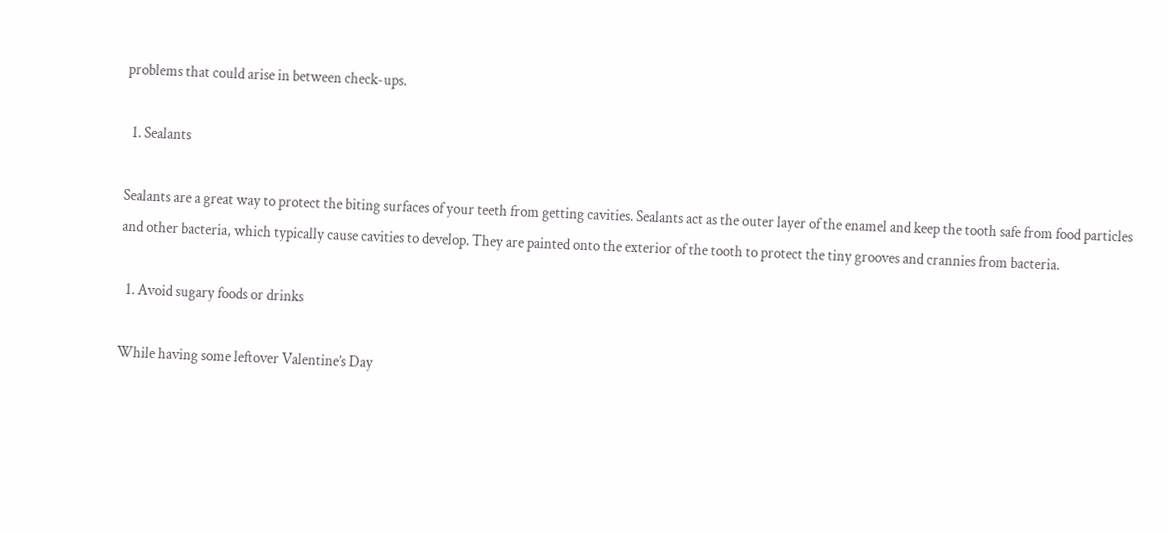problems that could arise in between check-ups.

  1. Sealants

Sealants are a great way to protect the biting surfaces of your teeth from getting cavities. Sealants act as the outer layer of the enamel and keep the tooth safe from food particles and other bacteria, which typically cause cavities to develop. They are painted onto the exterior of the tooth to protect the tiny grooves and crannies from bacteria.

  1. Avoid sugary foods or drinks

While having some leftover Valentine’s Day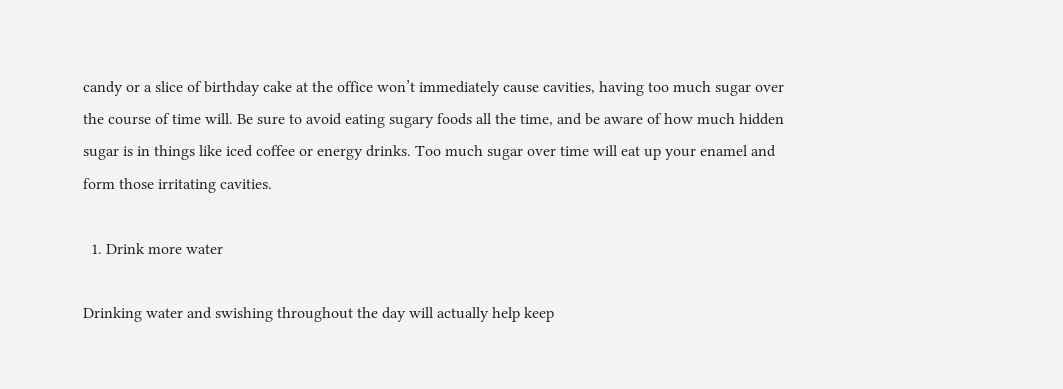candy or a slice of birthday cake at the office won’t immediately cause cavities, having too much sugar over the course of time will. Be sure to avoid eating sugary foods all the time, and be aware of how much hidden sugar is in things like iced coffee or energy drinks. Too much sugar over time will eat up your enamel and form those irritating cavities.

  1. Drink more water

Drinking water and swishing throughout the day will actually help keep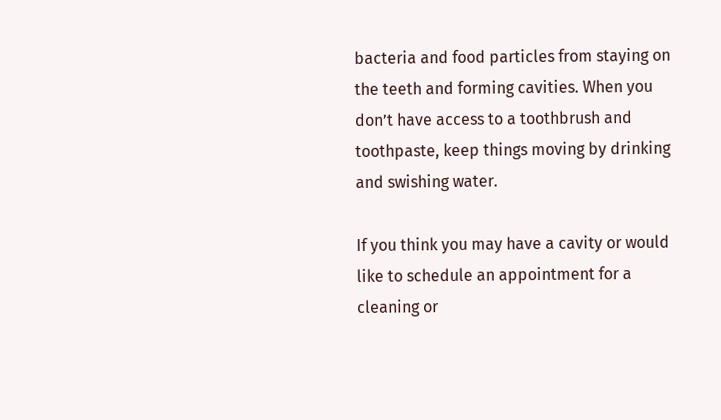bacteria and food particles from staying on the teeth and forming cavities. When you don’t have access to a toothbrush and toothpaste, keep things moving by drinking and swishing water.

If you think you may have a cavity or would like to schedule an appointment for a cleaning or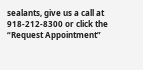sealants, give us a call at 918-212-8300 or click the “Request Appointment”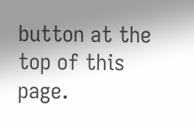button at the top of this page.